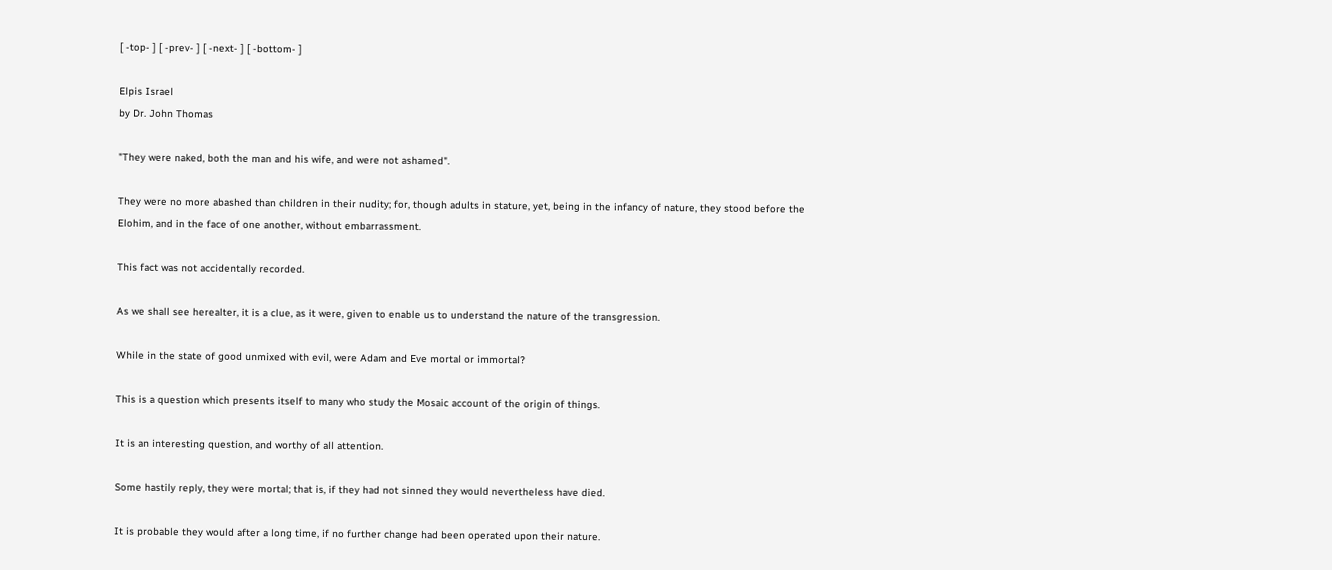[ -top- ] [ -prev- ] [ -next- ] [ -bottom- ]

Elpis Israel
by Dr. John Thomas

"They were naked, both the man and his wife, and were not ashamed".

They were no more abashed than children in their nudity; for, though adults in stature, yet, being in the infancy of nature, they stood before the Elohim, and in the face of one another, without embarrassment.

This fact was not accidentally recorded.

As we shall see herealter, it is a clue, as it were, given to enable us to understand the nature of the transgression.

While in the state of good unmixed with evil, were Adam and Eve mortal or immortal?

This is a question which presents itself to many who study the Mosaic account of the origin of things.

It is an interesting question, and worthy of all attention.

Some hastily reply, they were mortal; that is, if they had not sinned they would nevertheless have died.

It is probable they would after a long time, if no further change had been operated upon their nature.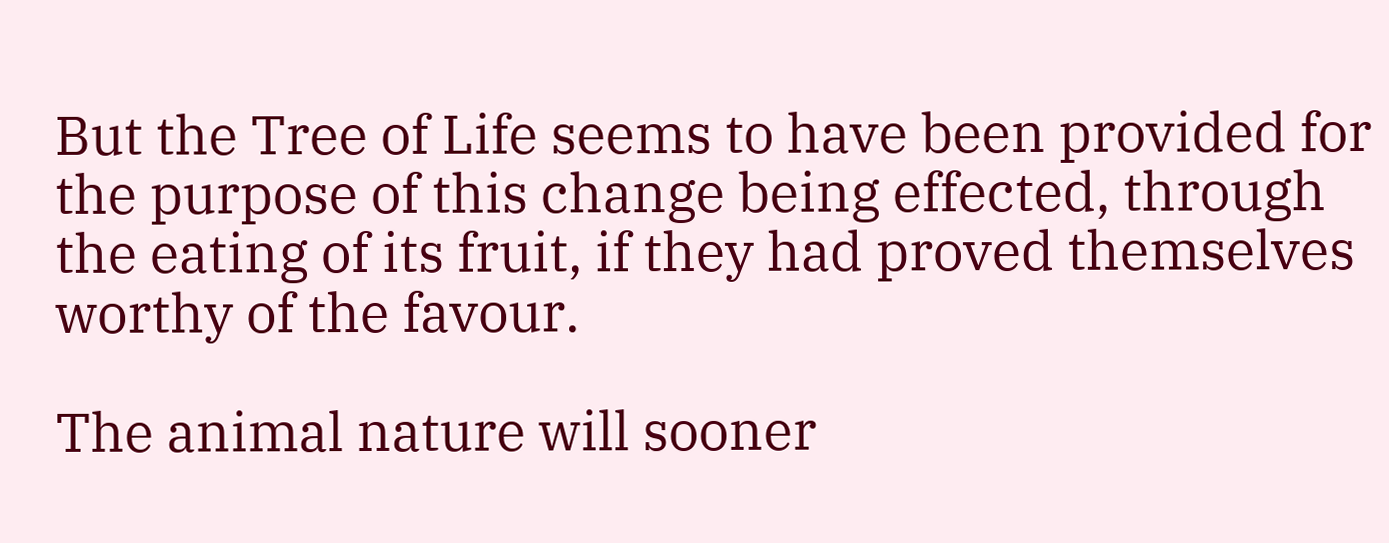But the Tree of Life seems to have been provided for the purpose of this change being effected, through the eating of its fruit, if they had proved themselves worthy of the favour.

The animal nature will sooner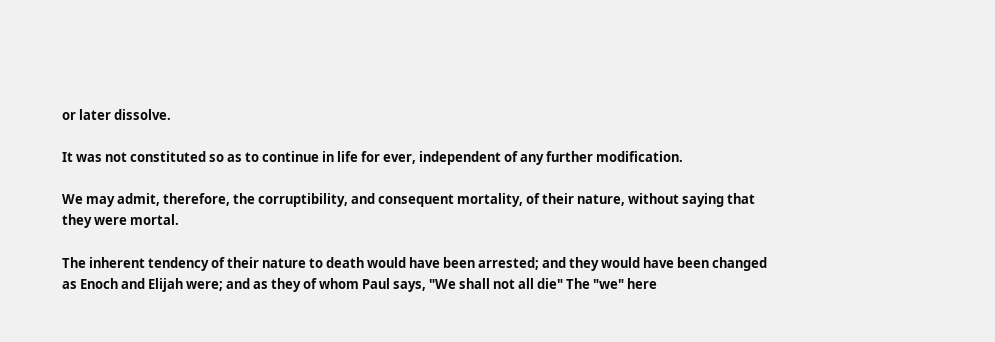or later dissolve.

It was not constituted so as to continue in life for ever, independent of any further modification.

We may admit, therefore, the corruptibility, and consequent mortality, of their nature, without saying that they were mortal.

The inherent tendency of their nature to death would have been arrested; and they would have been changed as Enoch and Elijah were; and as they of whom Paul says, "We shall not all die" The "we" here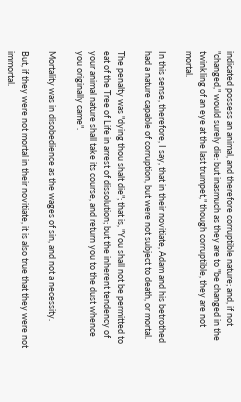indicated possess an animal, and therefore corruptible nature; and, if not "changed," would surely die: but inasmuch as they are to "be changed in the twinkling of an eye at the last trumpet," though corruptible, they are not mortal.

In this sense, therefore, I say, that in their novitiate, Adam and his betrothed had a nature capable of corruption, but were not subject to death, or mortal.

The penalty was "dying thou shalt die"; that is, "You shall not be permitted to eat of the Tree of Life in arrest of dissolution; but the inherent tendency of your animal nature shall take its course, and return you to the dust whence you originally came".

Mortality was in disobedience as the wages of sin, and not a necessity.

But, if they were not mortal in their novitiate, it is also true that they were not immortal.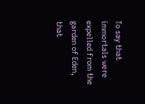To say that immortals were expelled from the garden of Eden, that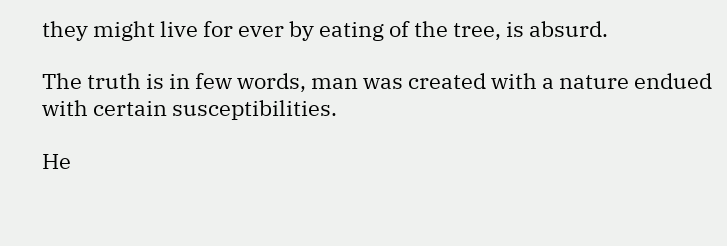they might live for ever by eating of the tree, is absurd.

The truth is in few words, man was created with a nature endued with certain susceptibilities.

He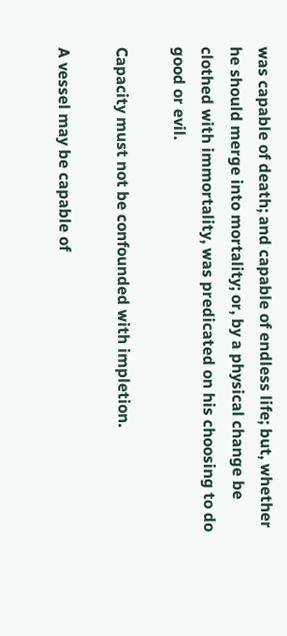was capable of death; and capable of endless life; but, whether he should merge into mortality; or, by a physical change be clothed with immortality, was predicated on his choosing to do good or evil.

Capacity must not be confounded with impletion.

A vessel may be capable of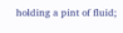holding a pint of fluid;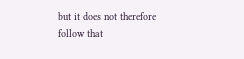but it does not therefore follow that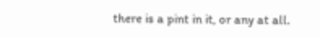there is a pint in it, or any at all.